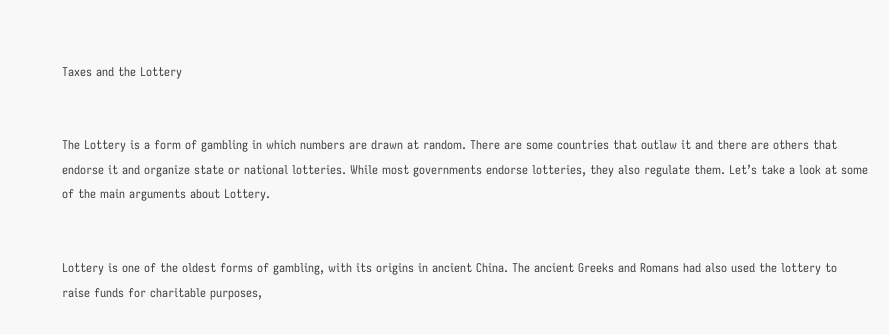Taxes and the Lottery


The Lottery is a form of gambling in which numbers are drawn at random. There are some countries that outlaw it and there are others that endorse it and organize state or national lotteries. While most governments endorse lotteries, they also regulate them. Let’s take a look at some of the main arguments about Lottery.


Lottery is one of the oldest forms of gambling, with its origins in ancient China. The ancient Greeks and Romans had also used the lottery to raise funds for charitable purposes,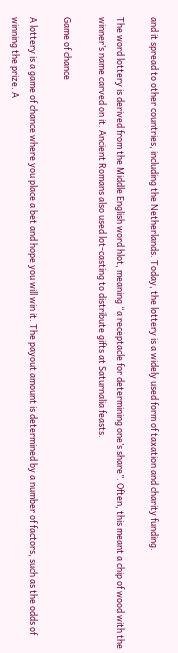and it spread to other countries, including the Netherlands. Today, the lottery is a widely used form of taxation and charity funding.

The word lottery is derived from the Middle English word hlot, meaning “a receptacle for determining one’s share”. Often, this meant a chip of wood with the winner’s name carved on it. Ancient Romans also used lot-casting to distribute gifts at Saturnalia feasts.

Game of chance

A lottery is a game of chance where you place a bet and hope you will win it. The payout amount is determined by a number of factors, such as the odds of winning the prize. A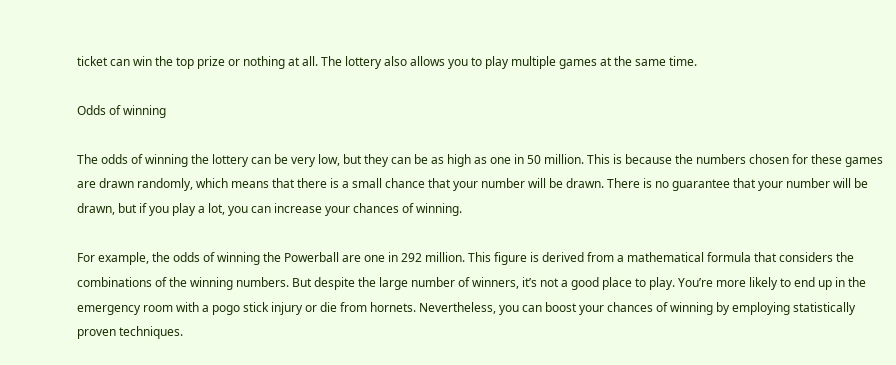ticket can win the top prize or nothing at all. The lottery also allows you to play multiple games at the same time.

Odds of winning

The odds of winning the lottery can be very low, but they can be as high as one in 50 million. This is because the numbers chosen for these games are drawn randomly, which means that there is a small chance that your number will be drawn. There is no guarantee that your number will be drawn, but if you play a lot, you can increase your chances of winning.

For example, the odds of winning the Powerball are one in 292 million. This figure is derived from a mathematical formula that considers the combinations of the winning numbers. But despite the large number of winners, it’s not a good place to play. You’re more likely to end up in the emergency room with a pogo stick injury or die from hornets. Nevertheless, you can boost your chances of winning by employing statistically proven techniques.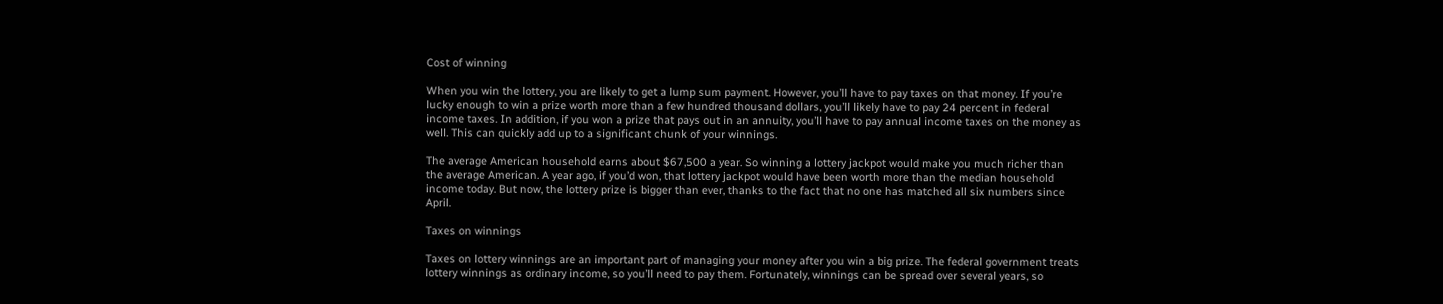Cost of winning

When you win the lottery, you are likely to get a lump sum payment. However, you’ll have to pay taxes on that money. If you’re lucky enough to win a prize worth more than a few hundred thousand dollars, you’ll likely have to pay 24 percent in federal income taxes. In addition, if you won a prize that pays out in an annuity, you’ll have to pay annual income taxes on the money as well. This can quickly add up to a significant chunk of your winnings.

The average American household earns about $67,500 a year. So winning a lottery jackpot would make you much richer than the average American. A year ago, if you’d won, that lottery jackpot would have been worth more than the median household income today. But now, the lottery prize is bigger than ever, thanks to the fact that no one has matched all six numbers since April.

Taxes on winnings

Taxes on lottery winnings are an important part of managing your money after you win a big prize. The federal government treats lottery winnings as ordinary income, so you’ll need to pay them. Fortunately, winnings can be spread over several years, so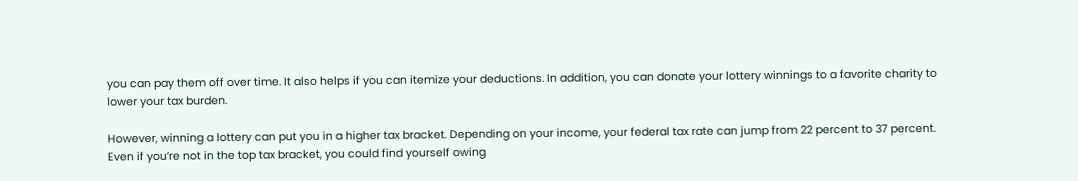you can pay them off over time. It also helps if you can itemize your deductions. In addition, you can donate your lottery winnings to a favorite charity to lower your tax burden.

However, winning a lottery can put you in a higher tax bracket. Depending on your income, your federal tax rate can jump from 22 percent to 37 percent. Even if you’re not in the top tax bracket, you could find yourself owing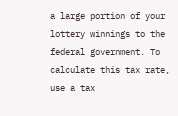a large portion of your lottery winnings to the federal government. To calculate this tax rate, use a tax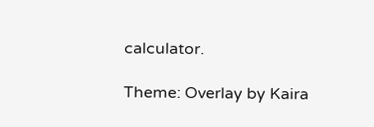calculator.

Theme: Overlay by Kaira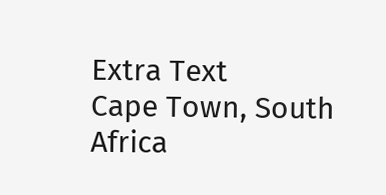Extra Text
Cape Town, South Africa